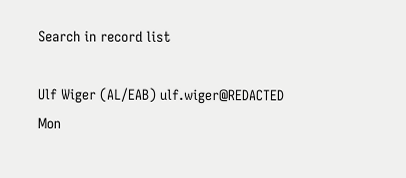Search in record list

Ulf Wiger (AL/EAB) ulf.wiger@REDACTED
Mon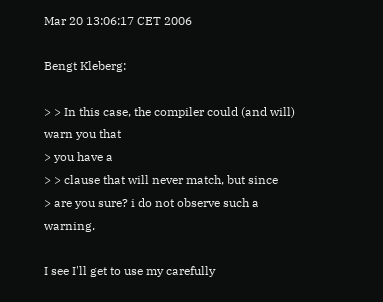Mar 20 13:06:17 CET 2006

Bengt Kleberg:

> > In this case, the compiler could (and will) warn you that
> you have a
> > clause that will never match, but since
> are you sure? i do not observe such a warning.

I see I'll get to use my carefully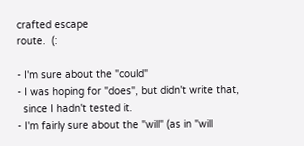crafted escape
route.  (:

- I'm sure about the "could"
- I was hoping for "does", but didn't write that,
  since I hadn't tested it.
- I'm fairly sure about the "will" (as in "will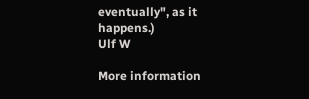eventually", as it happens.)
Ulf W

More information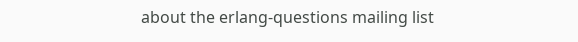about the erlang-questions mailing list